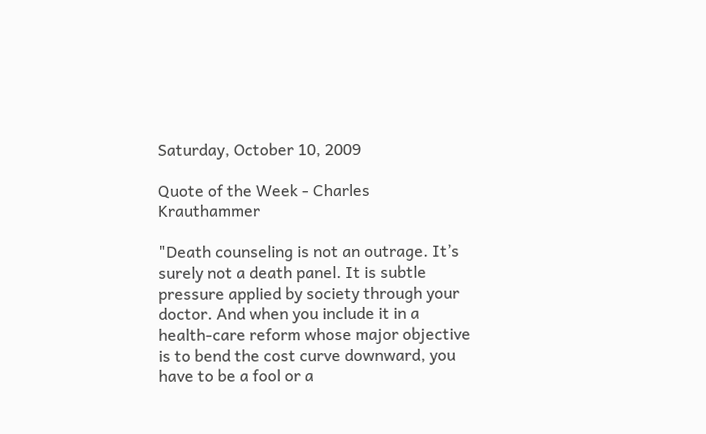Saturday, October 10, 2009

Quote of the Week - Charles Krauthammer

"Death counseling is not an outrage. It’s surely not a death panel. It is subtle pressure applied by society through your doctor. And when you include it in a health-care reform whose major objective is to bend the cost curve downward, you have to be a fool or a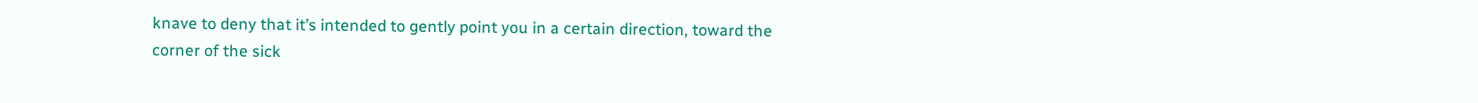knave to deny that it’s intended to gently point you in a certain direction, toward the corner of the sick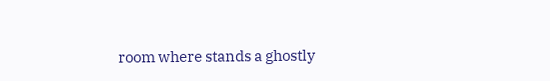room where stands a ghostly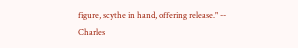figure, scythe in hand, offering release." -- Charles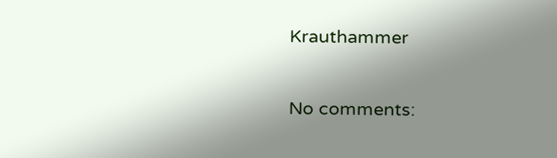Krauthammer

No comments: